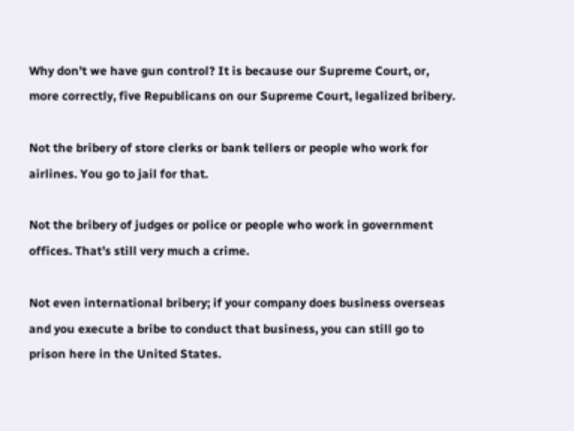Why don’t we have gun control? It is because our Supreme Court, or, more correctly, five Republicans on our Supreme Court, legalized bribery.

Not the bribery of store clerks or bank tellers or people who work for airlines. You go to jail for that.

Not the bribery of judges or police or people who work in government offices. That’s still very much a crime.

Not even international bribery; if your company does business overseas and you execute a bribe to conduct that business, you can still go to prison here in the United States.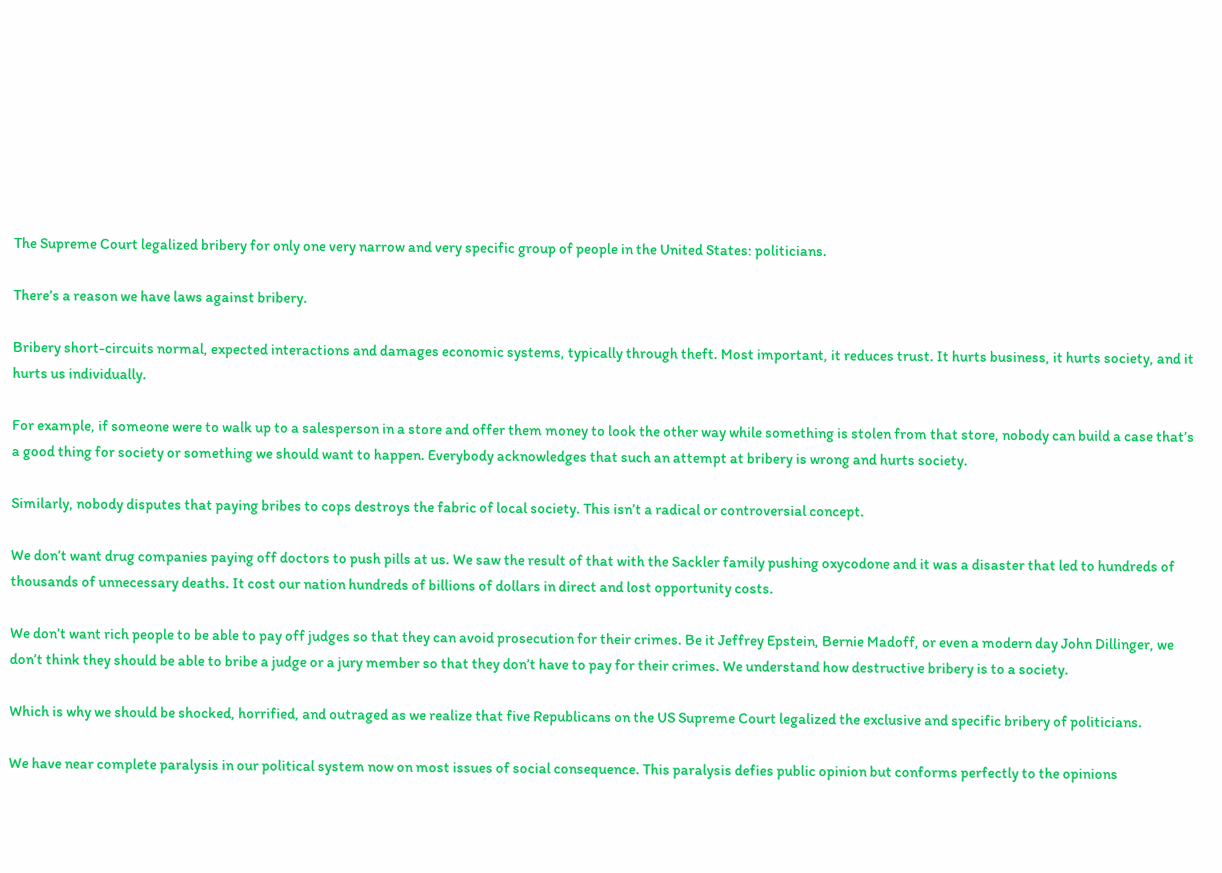The Supreme Court legalized bribery for only one very narrow and very specific group of people in the United States: politicians.

There’s a reason we have laws against bribery.

Bribery short-circuits normal, expected interactions and damages economic systems, typically through theft. Most important, it reduces trust. It hurts business, it hurts society, and it hurts us individually.

For example, if someone were to walk up to a salesperson in a store and offer them money to look the other way while something is stolen from that store, nobody can build a case that’s a good thing for society or something we should want to happen. Everybody acknowledges that such an attempt at bribery is wrong and hurts society.

Similarly, nobody disputes that paying bribes to cops destroys the fabric of local society. This isn’t a radical or controversial concept.

We don’t want drug companies paying off doctors to push pills at us. We saw the result of that with the Sackler family pushing oxycodone and it was a disaster that led to hundreds of thousands of unnecessary deaths. It cost our nation hundreds of billions of dollars in direct and lost opportunity costs.

We don’t want rich people to be able to pay off judges so that they can avoid prosecution for their crimes. Be it Jeffrey Epstein, Bernie Madoff, or even a modern day John Dillinger, we don’t think they should be able to bribe a judge or a jury member so that they don’t have to pay for their crimes. We understand how destructive bribery is to a society.

Which is why we should be shocked, horrified, and outraged as we realize that five Republicans on the US Supreme Court legalized the exclusive and specific bribery of politicians.

We have near complete paralysis in our political system now on most issues of social consequence. This paralysis defies public opinion but conforms perfectly to the opinions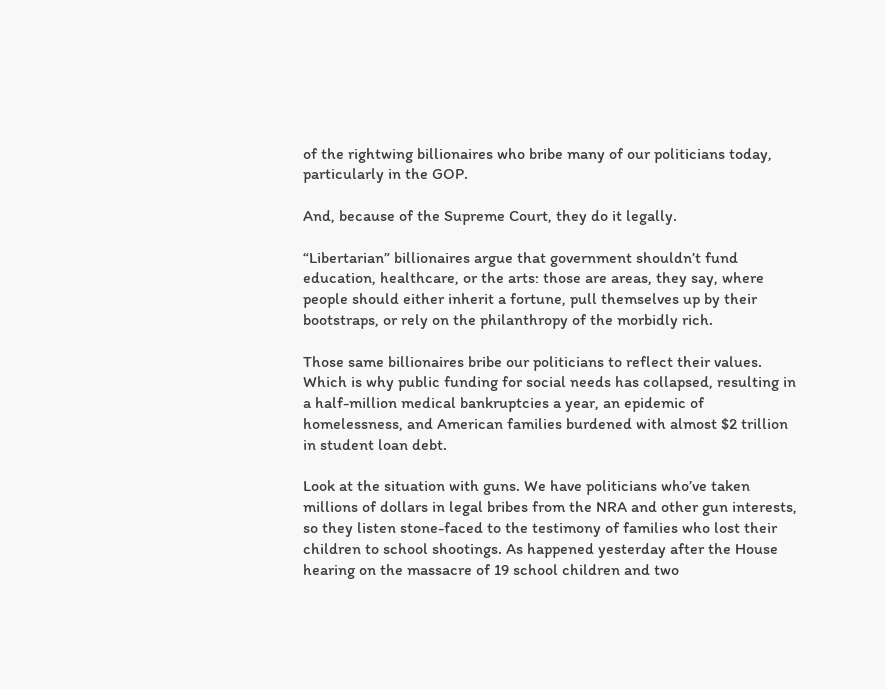of the rightwing billionaires who bribe many of our politicians today, particularly in the GOP.

And, because of the Supreme Court, they do it legally.

“Libertarian” billionaires argue that government shouldn’t fund education, healthcare, or the arts: those are areas, they say, where people should either inherit a fortune, pull themselves up by their bootstraps, or rely on the philanthropy of the morbidly rich.

Those same billionaires bribe our politicians to reflect their values. Which is why public funding for social needs has collapsed, resulting in a half-million medical bankruptcies a year, an epidemic of homelessness, and American families burdened with almost $2 trillion in student loan debt.

Look at the situation with guns. We have politicians who’ve taken millions of dollars in legal bribes from the NRA and other gun interests, so they listen stone-faced to the testimony of families who lost their children to school shootings. As happened yesterday after the House hearing on the massacre of 19 school children and two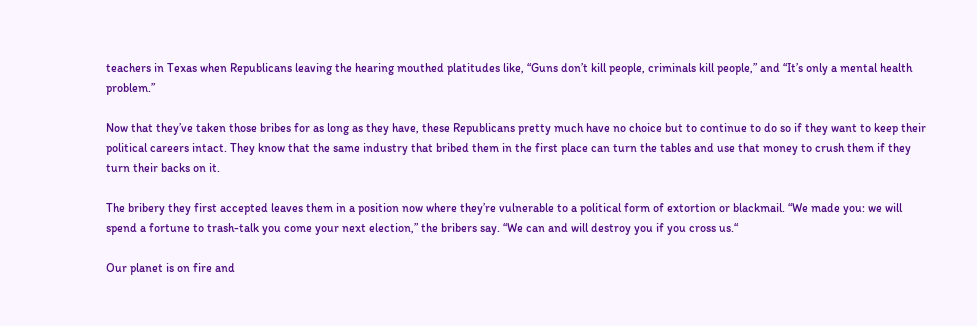teachers in Texas when Republicans leaving the hearing mouthed platitudes like, “Guns don’t kill people, criminals kill people,” and “It’s only a mental health problem.”

Now that they’ve taken those bribes for as long as they have, these Republicans pretty much have no choice but to continue to do so if they want to keep their political careers intact. They know that the same industry that bribed them in the first place can turn the tables and use that money to crush them if they turn their backs on it.

The bribery they first accepted leaves them in a position now where they’re vulnerable to a political form of extortion or blackmail. “We made you: we will spend a fortune to trash-talk you come your next election,” the bribers say. “We can and will destroy you if you cross us.“

Our planet is on fire and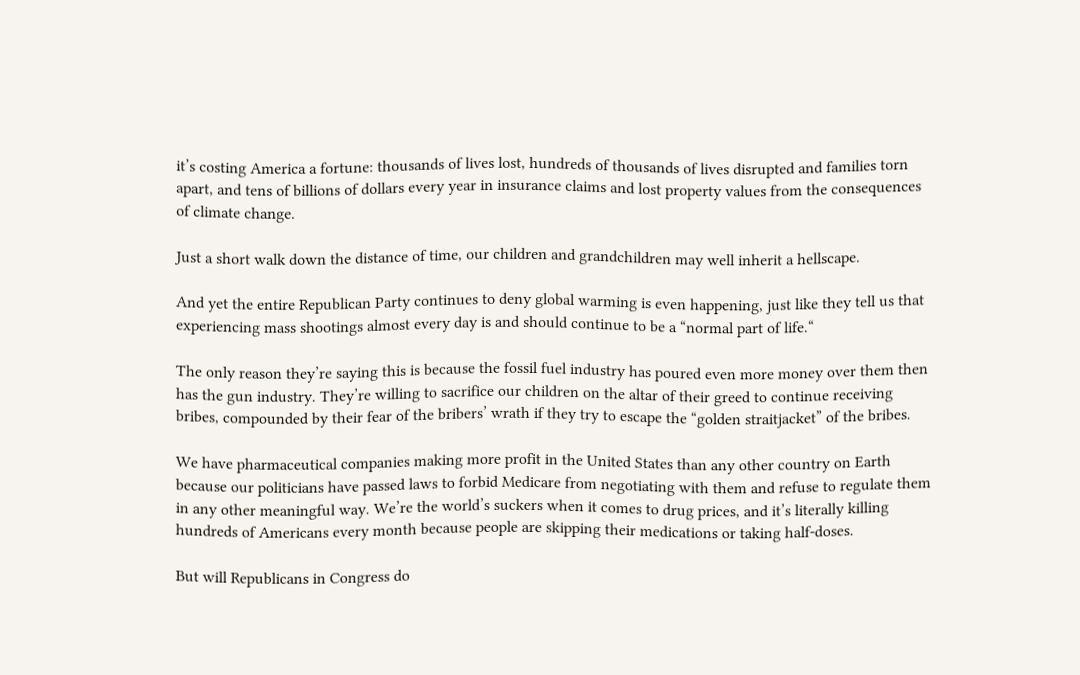it’s costing America a fortune: thousands of lives lost, hundreds of thousands of lives disrupted and families torn apart, and tens of billions of dollars every year in insurance claims and lost property values from the consequences of climate change.

Just a short walk down the distance of time, our children and grandchildren may well inherit a hellscape.

And yet the entire Republican Party continues to deny global warming is even happening, just like they tell us that experiencing mass shootings almost every day is and should continue to be a “normal part of life.“

The only reason they’re saying this is because the fossil fuel industry has poured even more money over them then has the gun industry. They’re willing to sacrifice our children on the altar of their greed to continue receiving bribes, compounded by their fear of the bribers’ wrath if they try to escape the “golden straitjacket” of the bribes.

We have pharmaceutical companies making more profit in the United States than any other country on Earth because our politicians have passed laws to forbid Medicare from negotiating with them and refuse to regulate them in any other meaningful way. We’re the world’s suckers when it comes to drug prices, and it’s literally killing hundreds of Americans every month because people are skipping their medications or taking half-doses.

But will Republicans in Congress do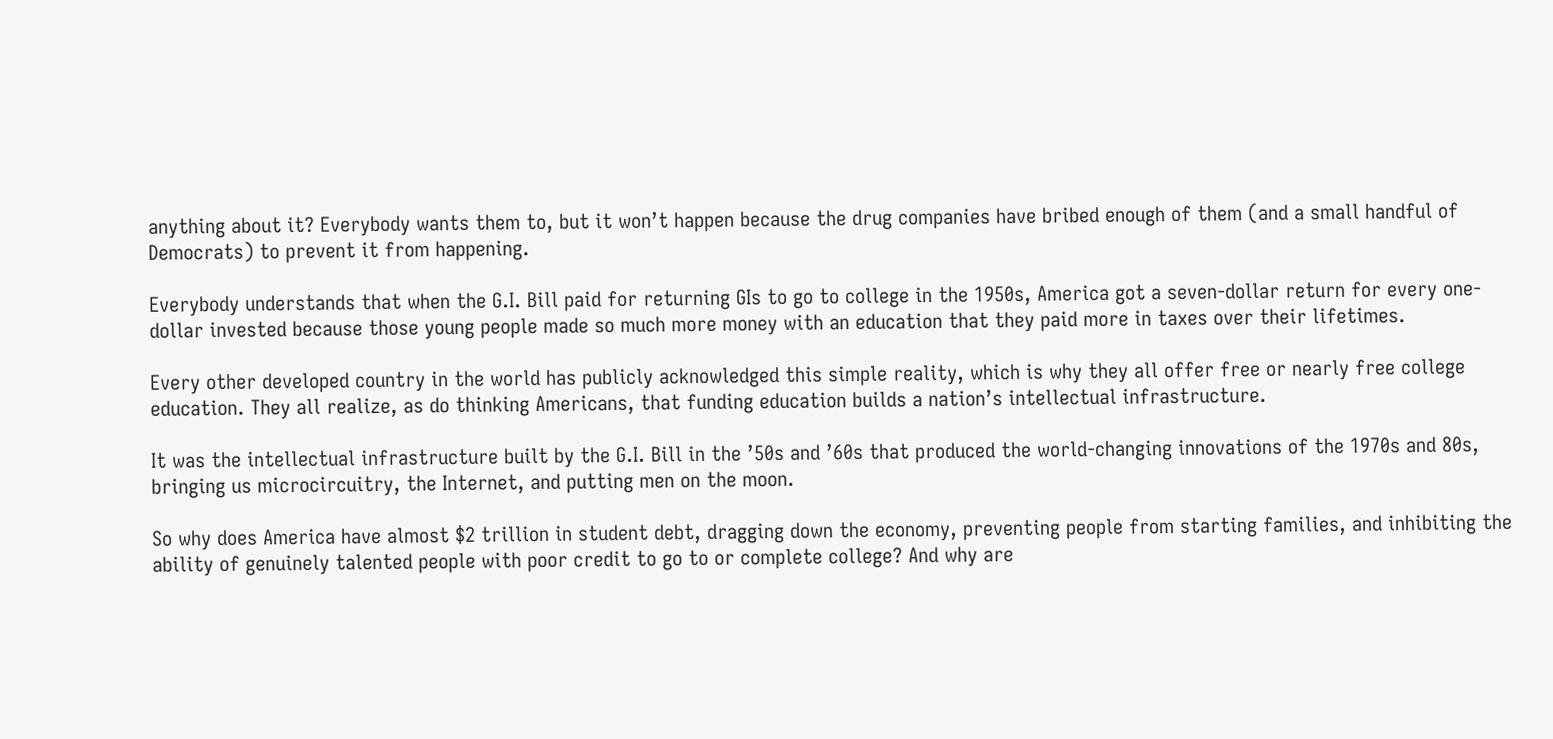anything about it? Everybody wants them to, but it won’t happen because the drug companies have bribed enough of them (and a small handful of Democrats) to prevent it from happening.

Everybody understands that when the G.I. Bill paid for returning GIs to go to college in the 1950s, America got a seven-dollar return for every one-dollar invested because those young people made so much more money with an education that they paid more in taxes over their lifetimes.

Every other developed country in the world has publicly acknowledged this simple reality, which is why they all offer free or nearly free college education. They all realize, as do thinking Americans, that funding education builds a nation’s intellectual infrastructure.

It was the intellectual infrastructure built by the G.I. Bill in the ’50s and ’60s that produced the world-changing innovations of the 1970s and 80s, bringing us microcircuitry, the Internet, and putting men on the moon.

So why does America have almost $2 trillion in student debt, dragging down the economy, preventing people from starting families, and inhibiting the ability of genuinely talented people with poor credit to go to or complete college? And why are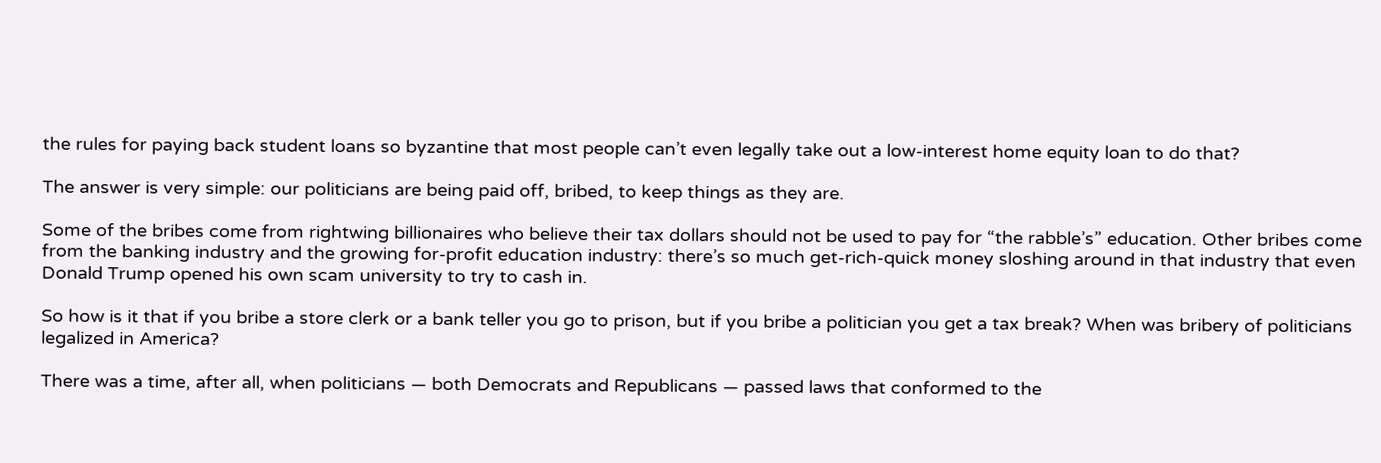the rules for paying back student loans so byzantine that most people can’t even legally take out a low-interest home equity loan to do that?

The answer is very simple: our politicians are being paid off, bribed, to keep things as they are.

Some of the bribes come from rightwing billionaires who believe their tax dollars should not be used to pay for “the rabble’s” education. Other bribes come from the banking industry and the growing for-profit education industry: there’s so much get-rich-quick money sloshing around in that industry that even Donald Trump opened his own scam university to try to cash in.

So how is it that if you bribe a store clerk or a bank teller you go to prison, but if you bribe a politician you get a tax break? When was bribery of politicians legalized in America?

There was a time, after all, when politicians — both Democrats and Republicans — passed laws that conformed to the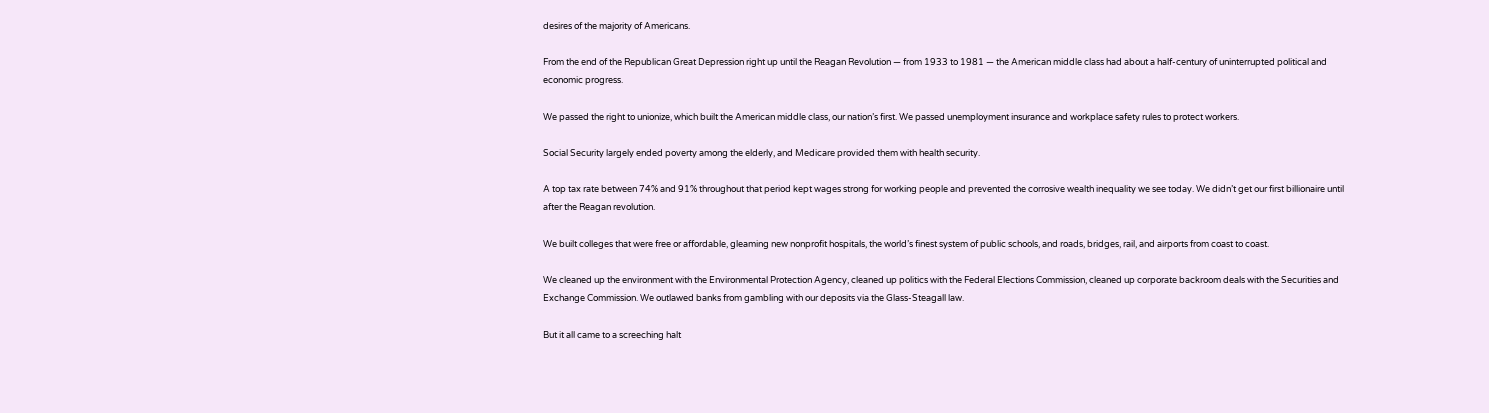desires of the majority of Americans.

From the end of the Republican Great Depression right up until the Reagan Revolution — from 1933 to 1981 — the American middle class had about a half-century of uninterrupted political and economic progress.

We passed the right to unionize, which built the American middle class, our nation’s first. We passed unemployment insurance and workplace safety rules to protect workers.

Social Security largely ended poverty among the elderly, and Medicare provided them with health security.

A top tax rate between 74% and 91% throughout that period kept wages strong for working people and prevented the corrosive wealth inequality we see today. We didn’t get our first billionaire until after the Reagan revolution.

We built colleges that were free or affordable, gleaming new nonprofit hospitals, the world’s finest system of public schools, and roads, bridges, rail, and airports from coast to coast.

We cleaned up the environment with the Environmental Protection Agency, cleaned up politics with the Federal Elections Commission, cleaned up corporate backroom deals with the Securities and Exchange Commission. We outlawed banks from gambling with our deposits via the Glass-Steagall law.

But it all came to a screeching halt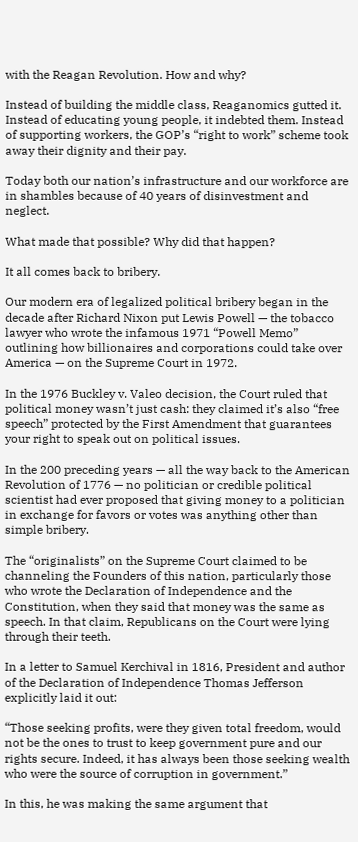with the Reagan Revolution. How and why?

Instead of building the middle class, Reaganomics gutted it. Instead of educating young people, it indebted them. Instead of supporting workers, the GOP’s “right to work” scheme took away their dignity and their pay.

Today both our nation’s infrastructure and our workforce are in shambles because of 40 years of disinvestment and neglect.

What made that possible? Why did that happen?

It all comes back to bribery.

Our modern era of legalized political bribery began in the decade after Richard Nixon put Lewis Powell — the tobacco lawyer who wrote the infamous 1971 “Powell Memo” outlining how billionaires and corporations could take over America — on the Supreme Court in 1972.

In the 1976 Buckley v. Valeo decision, the Court ruled that political money wasn’t just cash: they claimed it’s also “free speech” protected by the First Amendment that guarantees your right to speak out on political issues.

In the 200 preceding years — all the way back to the American Revolution of 1776 — no politician or credible political scientist had ever proposed that giving money to a politician in exchange for favors or votes was anything other than simple bribery.

The “originalists” on the Supreme Court claimed to be channeling the Founders of this nation, particularly those who wrote the Declaration of Independence and the Constitution, when they said that money was the same as speech. In that claim, Republicans on the Court were lying through their teeth.

In a letter to Samuel Kerchival in 1816, President and author of the Declaration of Independence Thomas Jefferson explicitly laid it out:

“Those seeking profits, were they given total freedom, would not be the ones to trust to keep government pure and our rights secure. Indeed, it has always been those seeking wealth who were the source of corruption in government.”

In this, he was making the same argument that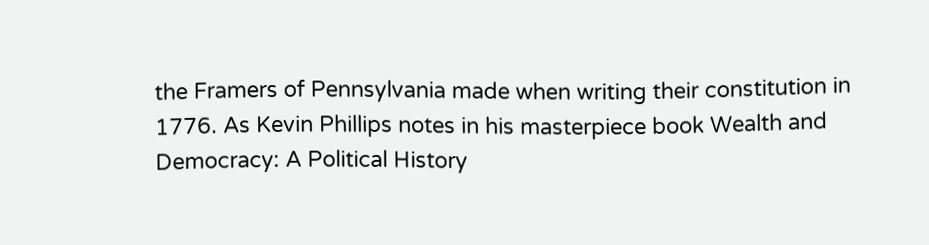the Framers of Pennsylvania made when writing their constitution in 1776. As Kevin Phillips notes in his masterpiece book Wealth and Democracy: A Political History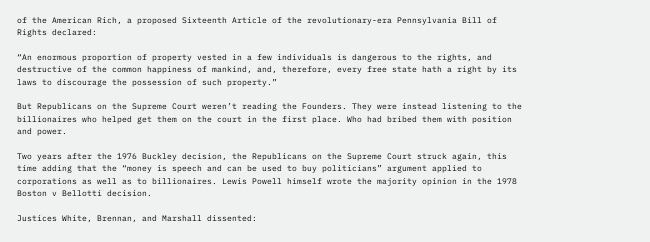of the American Rich, a proposed Sixteenth Article of the revolutionary-era Pennsylvania Bill of Rights declared:

“An enormous proportion of property vested in a few individuals is dangerous to the rights, and destructive of the common happiness of mankind, and, therefore, every free state hath a right by its laws to discourage the possession of such property.”

But Republicans on the Supreme Court weren’t reading the Founders. They were instead listening to the billionaires who helped get them on the court in the first place. Who had bribed them with position and power.

Two years after the 1976 Buckley decision, the Republicans on the Supreme Court struck again, this time adding that the “money is speech and can be used to buy politicians” argument applied to corporations as well as to billionaires. Lewis Powell himself wrote the majority opinion in the 1978 Boston v Bellotti decision.

Justices White, Brennan, and Marshall dissented: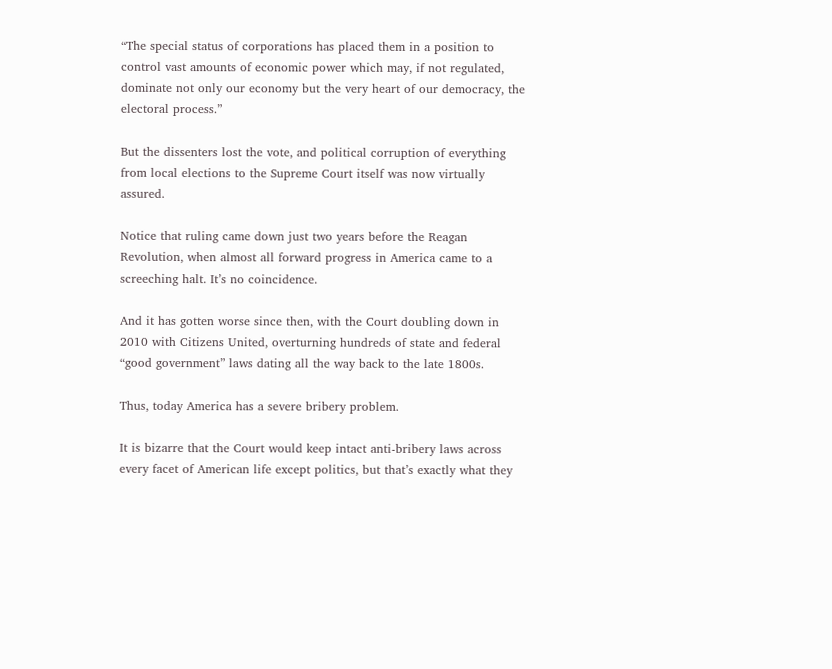“The special status of corporations has placed them in a position to control vast amounts of economic power which may, if not regulated, dominate not only our economy but the very heart of our democracy, the electoral process.”

But the dissenters lost the vote, and political corruption of everything from local elections to the Supreme Court itself was now virtually assured.

Notice that ruling came down just two years before the Reagan Revolution, when almost all forward progress in America came to a screeching halt. It’s no coincidence.

And it has gotten worse since then, with the Court doubling down in 2010 with Citizens United, overturning hundreds of state and federal “good government” laws dating all the way back to the late 1800s.

Thus, today America has a severe bribery problem.

It is bizarre that the Court would keep intact anti-bribery laws across every facet of American life except politics, but that’s exactly what they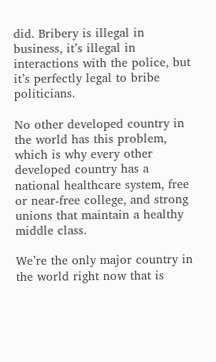did. Bribery is illegal in business, it’s illegal in interactions with the police, but it’s perfectly legal to bribe politicians.

No other developed country in the world has this problem, which is why every other developed country has a national healthcare system, free or near-free college, and strong unions that maintain a healthy middle class.

We’re the only major country in the world right now that is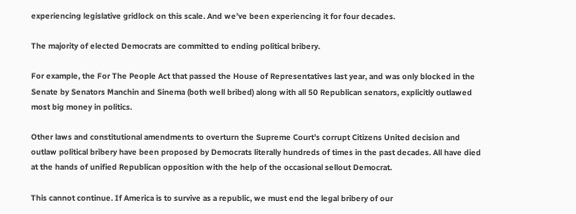experiencing legislative gridlock on this scale. And we’ve been experiencing it for four decades.

The majority of elected Democrats are committed to ending political bribery.

For example, the For The People Act that passed the House of Representatives last year, and was only blocked in the Senate by Senators Manchin and Sinema (both well bribed) along with all 50 Republican senators, explicitly outlawed most big money in politics.

Other laws and constitutional amendments to overturn the Supreme Court’s corrupt Citizens United decision and outlaw political bribery have been proposed by Democrats literally hundreds of times in the past decades. All have died at the hands of unified Republican opposition with the help of the occasional sellout Democrat.

This cannot continue. If America is to survive as a republic, we must end the legal bribery of our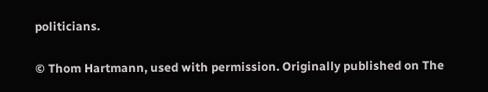politicians.

© Thom Hartmann, used with permission. Originally published on The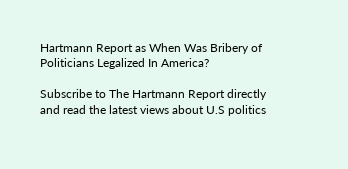Hartmann Report as When Was Bribery of Politicians Legalized In America?

Subscribe to The Hartmann Report directly and read the latest views about U.S politics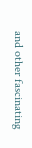and other fascinating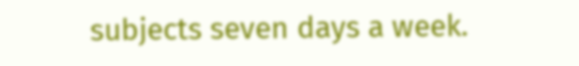subjects seven days a week.